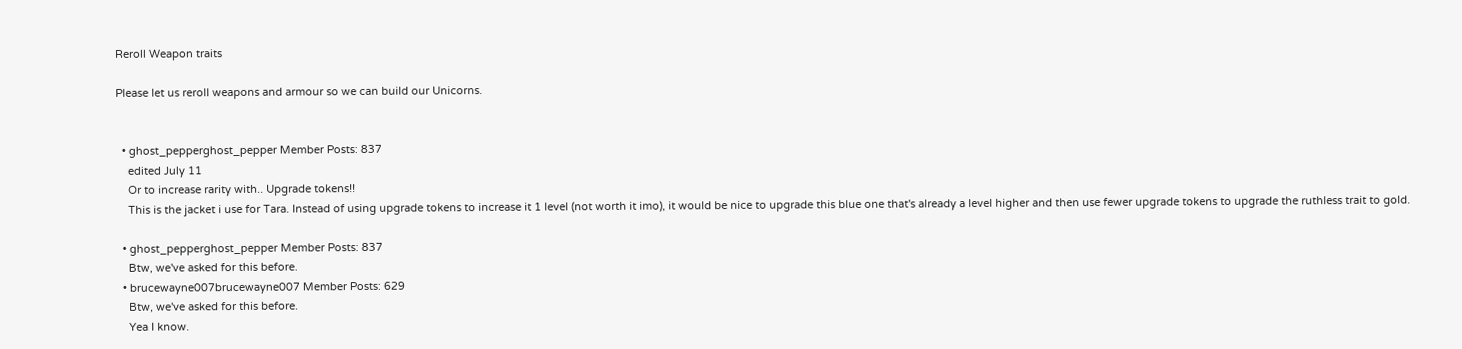Reroll Weapon traits

Please let us reroll weapons and armour so we can build our Unicorns.


  • ghost_pepperghost_pepper Member Posts: 837
    edited July 11
    Or to increase rarity with.. Upgrade tokens!!
    This is the jacket i use for Tara. Instead of using upgrade tokens to increase it 1 level (not worth it imo), it would be nice to upgrade this blue one that's already a level higher and then use fewer upgrade tokens to upgrade the ruthless trait to gold.

  • ghost_pepperghost_pepper Member Posts: 837
    Btw, we've asked for this before.
  • brucewayne007brucewayne007 Member Posts: 629
    Btw, we've asked for this before.
    Yea I know.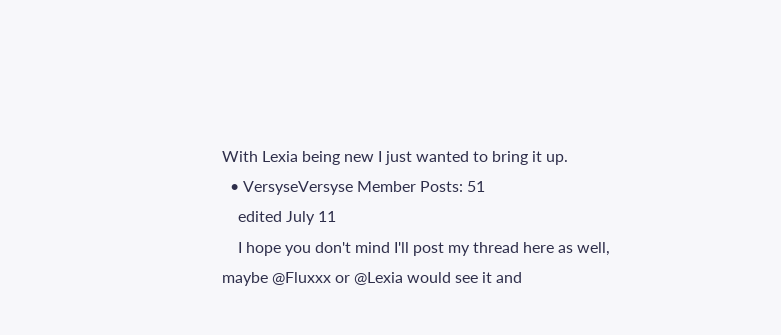With Lexia being new I just wanted to bring it up.
  • VersyseVersyse Member Posts: 51
    edited July 11
    I hope you don't mind I'll post my thread here as well, maybe @Fluxxx or @Lexia would see it and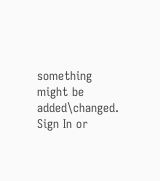something might be added\changed.
Sign In or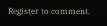Register to comment.